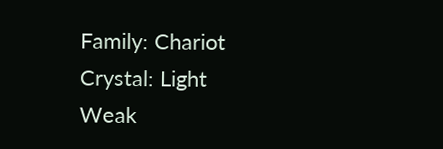Family: Chariot
Crystal: Light
Weak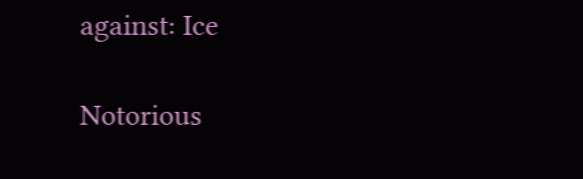against: Ice

Notorious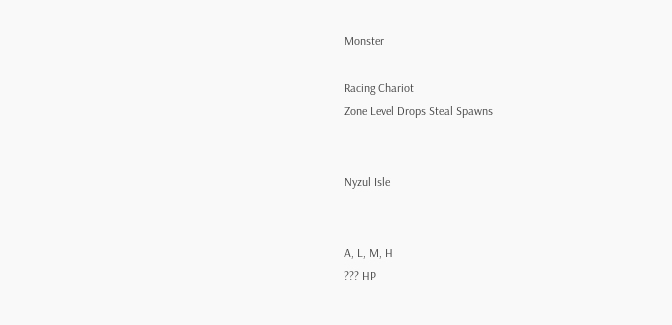Monster

Racing Chariot
Zone Level Drops Steal Spawns


Nyzul Isle


A, L, M, H
??? HP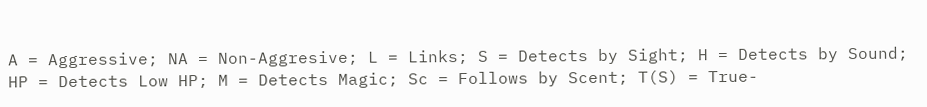A = Aggressive; NA = Non-Aggresive; L = Links; S = Detects by Sight; H = Detects by Sound;
HP = Detects Low HP; M = Detects Magic; Sc = Follows by Scent; T(S) = True-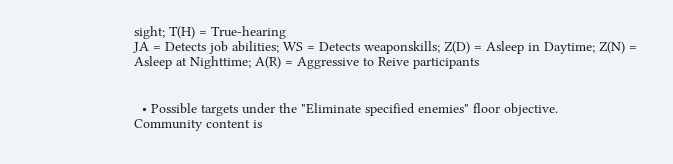sight; T(H) = True-hearing
JA = Detects job abilities; WS = Detects weaponskills; Z(D) = Asleep in Daytime; Z(N) = Asleep at Nighttime; A(R) = Aggressive to Reive participants


  • Possible targets under the "Eliminate specified enemies" floor objective.
Community content is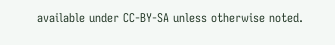available under CC-BY-SA unless otherwise noted.